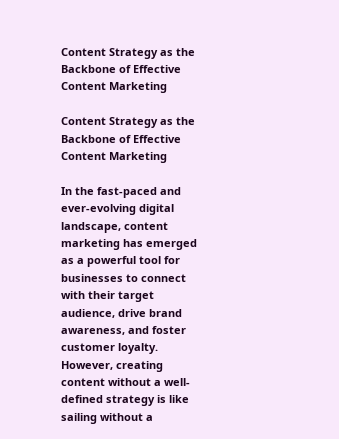Content Strategy as the Backbone of Effective Content Marketing

Content Strategy as the Backbone of Effective Content Marketing

In the fast-paced and ever-evolving digital landscape, content marketing has emerged as a powerful tool for businesses to connect with their target audience, drive brand awareness, and foster customer loyalty. However, creating content without a well-defined strategy is like sailing without a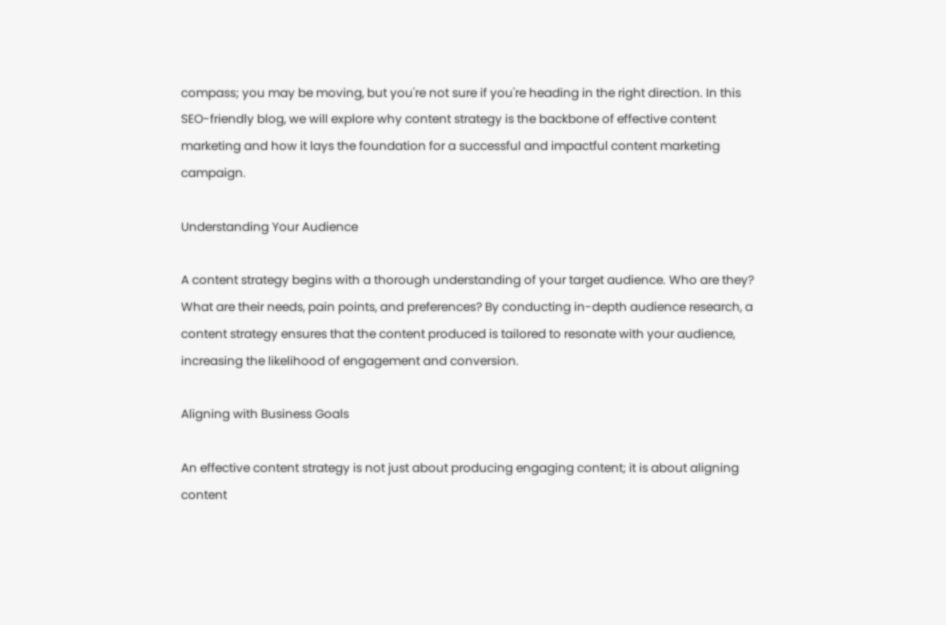compass; you may be moving, but you're not sure if you're heading in the right direction. In this SEO-friendly blog, we will explore why content strategy is the backbone of effective content marketing and how it lays the foundation for a successful and impactful content marketing campaign.

Understanding Your Audience

A content strategy begins with a thorough understanding of your target audience. Who are they? What are their needs, pain points, and preferences? By conducting in-depth audience research, a content strategy ensures that the content produced is tailored to resonate with your audience, increasing the likelihood of engagement and conversion.

Aligning with Business Goals

An effective content strategy is not just about producing engaging content; it is about aligning content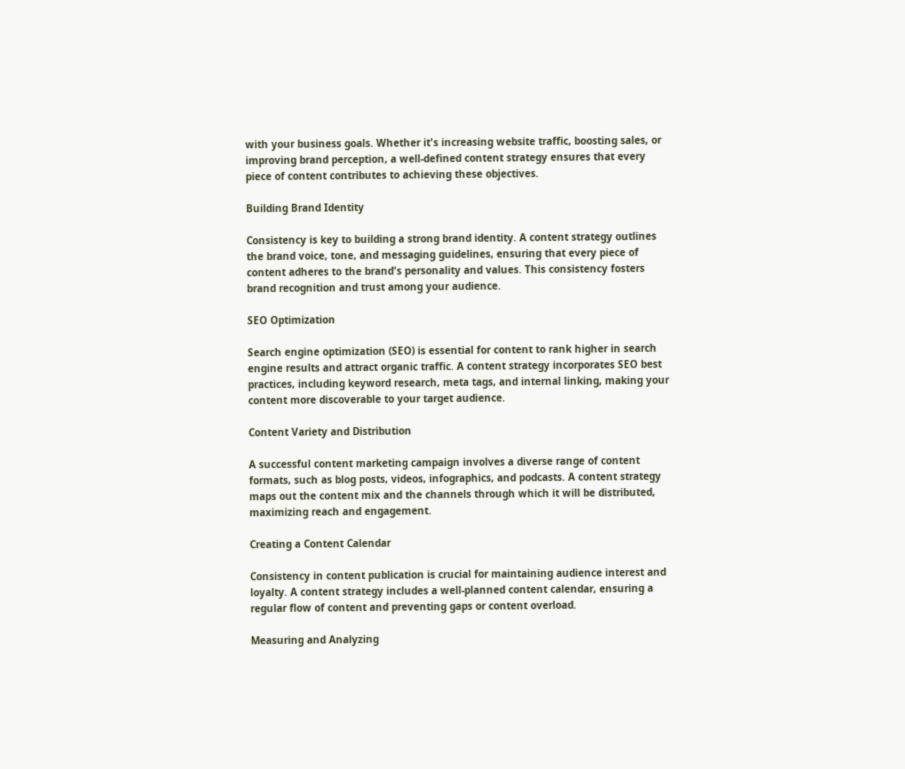with your business goals. Whether it's increasing website traffic, boosting sales, or improving brand perception, a well-defined content strategy ensures that every piece of content contributes to achieving these objectives.

Building Brand Identity

Consistency is key to building a strong brand identity. A content strategy outlines the brand voice, tone, and messaging guidelines, ensuring that every piece of content adheres to the brand's personality and values. This consistency fosters brand recognition and trust among your audience.

SEO Optimization

Search engine optimization (SEO) is essential for content to rank higher in search engine results and attract organic traffic. A content strategy incorporates SEO best practices, including keyword research, meta tags, and internal linking, making your content more discoverable to your target audience.

Content Variety and Distribution

A successful content marketing campaign involves a diverse range of content formats, such as blog posts, videos, infographics, and podcasts. A content strategy maps out the content mix and the channels through which it will be distributed, maximizing reach and engagement.

Creating a Content Calendar

Consistency in content publication is crucial for maintaining audience interest and loyalty. A content strategy includes a well-planned content calendar, ensuring a regular flow of content and preventing gaps or content overload.

Measuring and Analyzing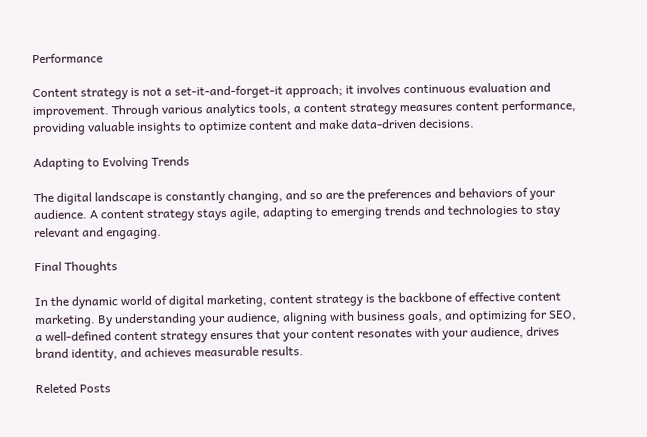Performance

Content strategy is not a set-it-and-forget-it approach; it involves continuous evaluation and improvement. Through various analytics tools, a content strategy measures content performance, providing valuable insights to optimize content and make data-driven decisions.

Adapting to Evolving Trends

The digital landscape is constantly changing, and so are the preferences and behaviors of your audience. A content strategy stays agile, adapting to emerging trends and technologies to stay relevant and engaging.

Final Thoughts

In the dynamic world of digital marketing, content strategy is the backbone of effective content marketing. By understanding your audience, aligning with business goals, and optimizing for SEO, a well-defined content strategy ensures that your content resonates with your audience, drives brand identity, and achieves measurable results.

Releted Posts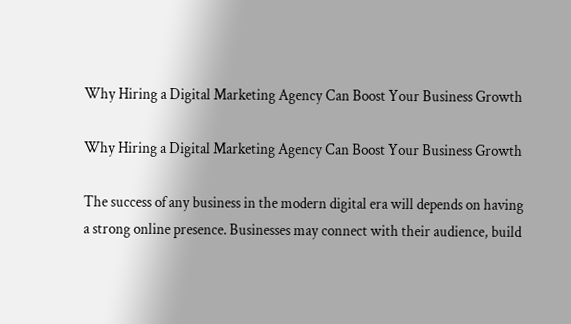Why Hiring a Digital Marketing Agency Can Boost Your Business Growth

Why Hiring a Digital Marketing Agency Can Boost Your Business Growth

The success of any business in the modern digital era will depends on having a strong online presence. Businesses may connect with their audience, build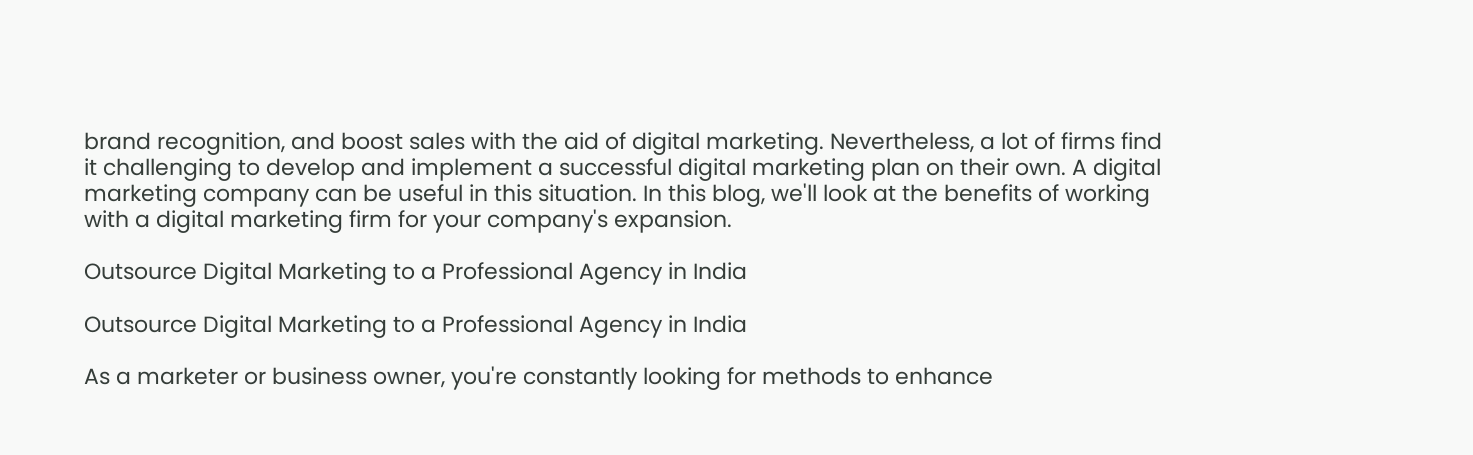brand recognition, and boost sales with the aid of digital marketing. Nevertheless, a lot of firms find it challenging to develop and implement a successful digital marketing plan on their own. A digital marketing company can be useful in this situation. In this blog, we'll look at the benefits of working with a digital marketing firm for your company's expansion.

Outsource Digital Marketing to a Professional Agency in India

Outsource Digital Marketing to a Professional Agency in India

As a marketer or business owner, you're constantly looking for methods to enhance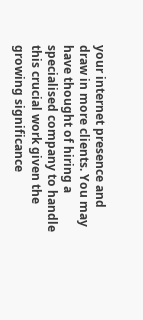your internet presence and draw in more clients. You may have thought of hiring a specialised company to handle this crucial work given the growing significance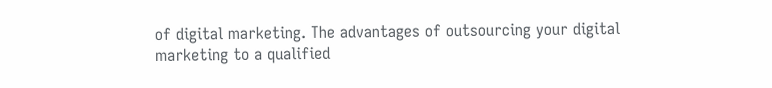of digital marketing. The advantages of outsourcing your digital marketing to a qualified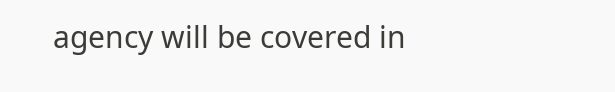agency will be covered in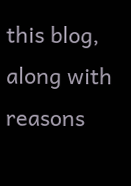this blog, along with reasons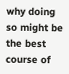why doing so might be the best course of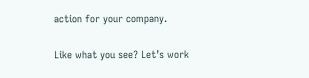action for your company.

Like what you see? Let’s work